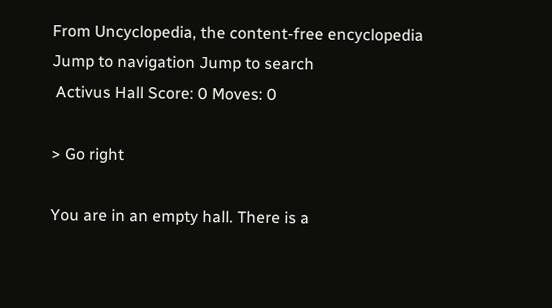From Uncyclopedia, the content-free encyclopedia
Jump to navigation Jump to search
 Activus Hall Score: 0 Moves: 0

> Go right

You are in an empty hall. There is a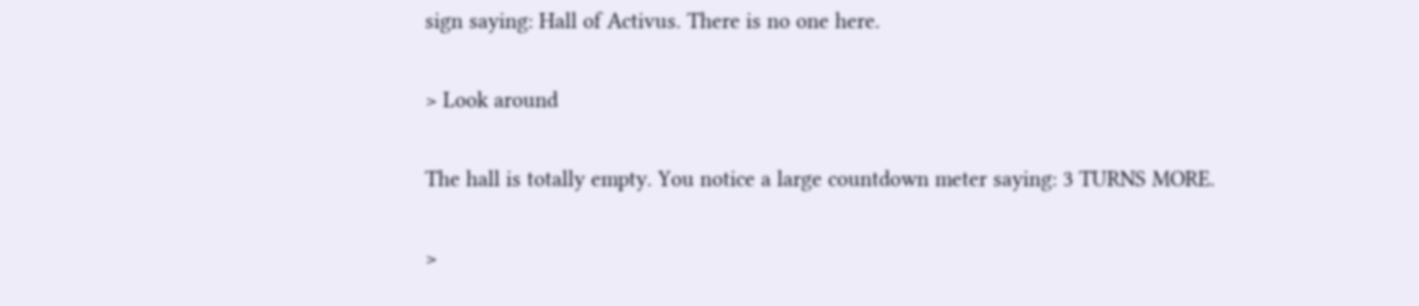sign saying: Hall of Activus. There is no one here.

> Look around

The hall is totally empty. You notice a large countdown meter saying: 3 TURNS MORE.

>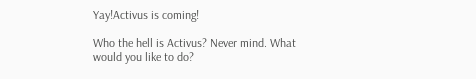Yay!Activus is coming!

Who the hell is Activus? Never mind. What would you like to do?